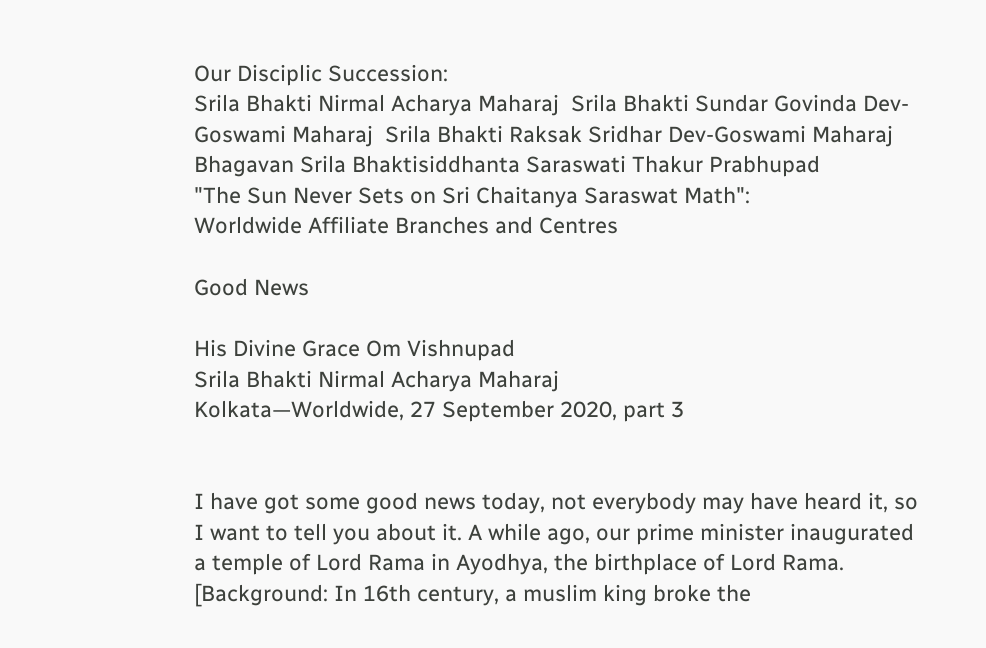Our Disciplic Succession:
Srila Bhakti Nirmal Acharya Maharaj  Srila Bhakti Sundar Govinda Dev-Goswami Maharaj  Srila Bhakti Raksak Sridhar Dev-Goswami Maharaj  Bhagavan Srila Bhaktisiddhanta Saraswati Thakur Prabhupad
"The Sun Never Sets on Sri Chaitanya Saraswat Math":
Worldwide Affiliate Branches and Centres

Good News

His Divine Grace Om Vishnupad
Srila Bhakti Nirmal Acharya Maharaj
Kolkata—Worldwide, 27 September 2020, part 3


I have got some good news today, not everybody may have heard it, so I want to tell you about it. A while ago, our prime minister inaugurated a temple of Lord Rama in Ayodhya, the birthplace of Lord Rama. [Background: In 16th century, a muslim king broke the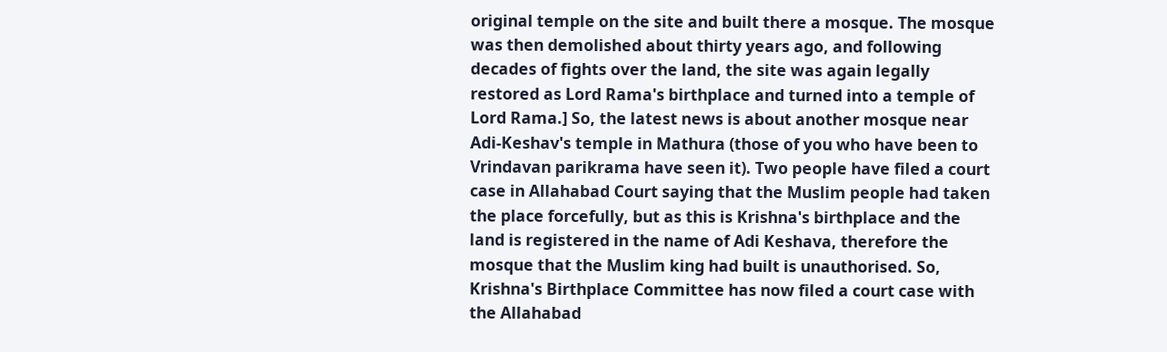original temple on the site and built there a mosque. The mosque was then demolished about thirty years ago, and following decades of fights over the land, the site was again legally restored as Lord Rama's birthplace and turned into a temple of Lord Rama.] So, the latest news is about another mosque near Adi-Keshav's temple in Mathura (those of you who have been to Vrindavan parikrama have seen it). Two people have filed a court case in Allahabad Court saying that the Muslim people had taken the place forcefully, but as this is Krishna's birthplace and the land is registered in the name of Adi Keshava, therefore the mosque that the Muslim king had built is unauthorised. So, Krishna's Birthplace Committee has now filed a court case with the Allahabad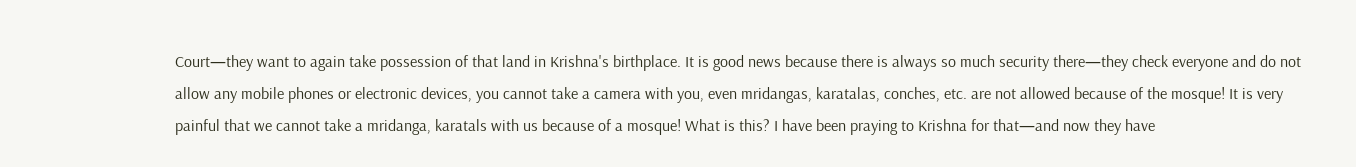Court—they want to again take possession of that land in Krishna's birthplace. It is good news because there is always so much security there—they check everyone and do not allow any mobile phones or electronic devices, you cannot take a camera with you, even mridangas, karatalas, conches, etc. are not allowed because of the mosque! It is very painful that we cannot take a mridanga, karatals with us because of a mosque! What is this? I have been praying to Krishna for that—and now they have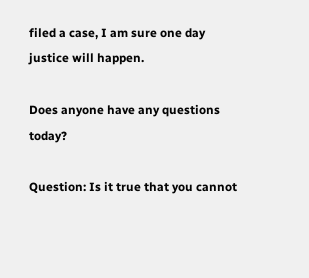filed a case, I am sure one day justice will happen.

Does anyone have any questions today?

Question: Is it true that you cannot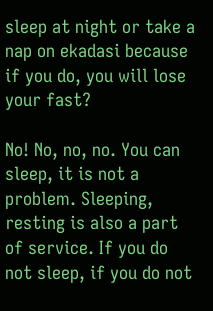sleep at night or take a nap on ekadasi because if you do, you will lose your fast?

No! No, no, no. You can sleep, it is not a problem. Sleeping, resting is also a part of service. If you do not sleep, if you do not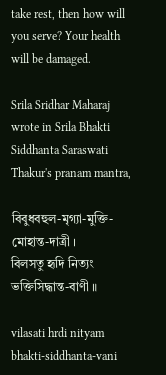take rest, then how will you serve? Your health will be damaged.

Srila Sridhar Maharaj wrote in Srila Bhakti Siddhanta Saraswati Thakur's pranam mantra,

বিবুধবহুল-মৃগ্যা-মুক্তি-মোহান্ত-দাত্রী ।
বিলসতু হৃদি নিত্যং ভক্তিসিদ্ধান্ত-বাণী ॥

vilasati hrdi nityam bhakti-siddhanta-vani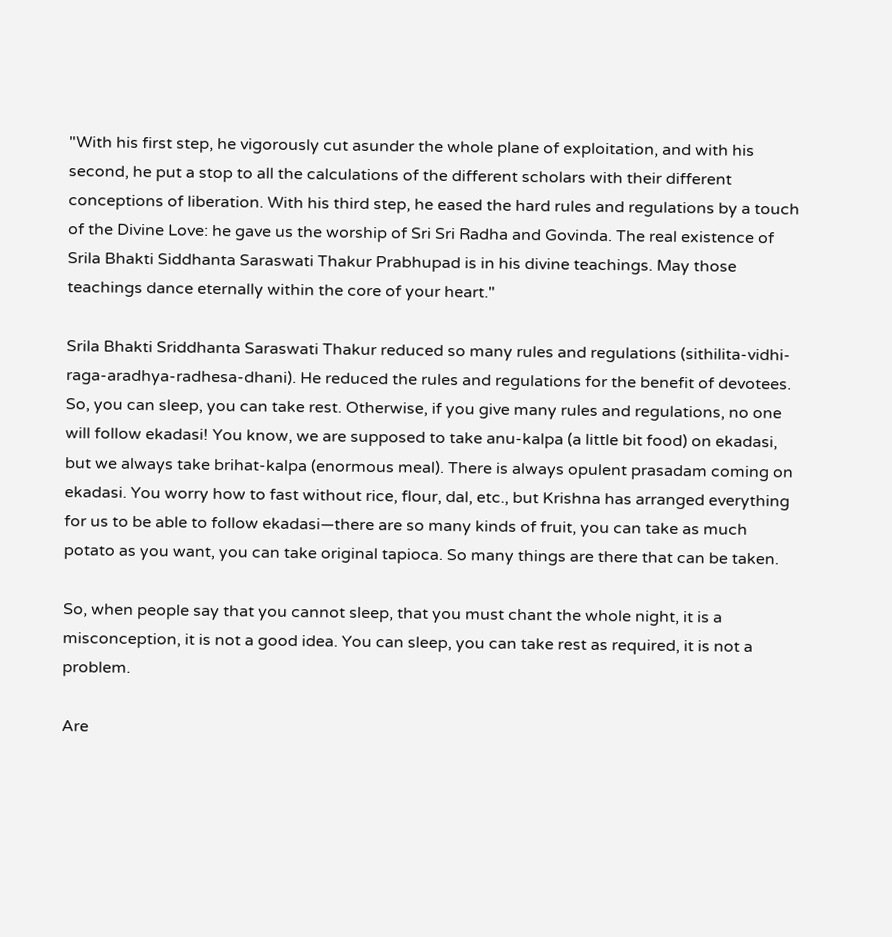"With his first step, he vigorously cut asunder the whole plane of exploitation, and with his second, he put a stop to all the calculations of the different scholars with their different conceptions of liberation. With his third step, he eased the hard rules and regulations by a touch of the Divine Love: he gave us the worship of Sri Sri Radha and Govinda. The real existence of Srila Bhakti Siddhanta Saraswati Thakur Prabhupad is in his divine teachings. May those teachings dance eternally within the core of your heart."

Srila Bhakti Sriddhanta Saraswati Thakur reduced so many rules and regulations (sithilita-vidhi-raga-aradhya-radhesa-dhani). He reduced the rules and regulations for the benefit of devotees. So, you can sleep, you can take rest. Otherwise, if you give many rules and regulations, no one will follow ekadasi! You know, we are supposed to take anu-kalpa (a little bit food) on ekadasi, but we always take brihat-kalpa (enormous meal). There is always opulent prasadam coming on ekadasi. You worry how to fast without rice, flour, dal, etc., but Krishna has arranged everything for us to be able to follow ekadasi—there are so many kinds of fruit, you can take as much potato as you want, you can take original tapioca. So many things are there that can be taken.

So, when people say that you cannot sleep, that you must chant the whole night, it is a misconception, it is not a good idea. You can sleep, you can take rest as required, it is not a problem.

Are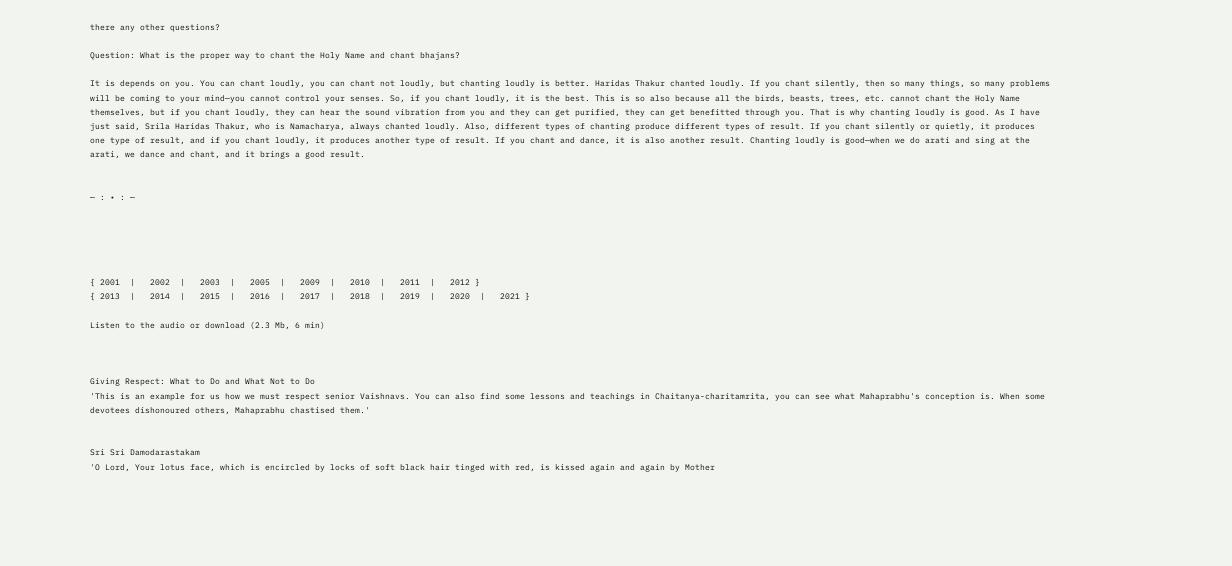there any other questions?

Question: What is the proper way to chant the Holy Name and chant bhajans?

It is depends on you. You can chant loudly, you can chant not loudly, but chanting loudly is better. Haridas Thakur chanted loudly. If you chant silently, then so many things, so many problems will be coming to your mind—you cannot control your senses. So, if you chant loudly, it is the best. This is so also because all the birds, beasts, trees, etc. cannot chant the Holy Name themselves, but if you chant loudly, they can hear the sound vibration from you and they can get purified, they can get benefitted through you. That is why chanting loudly is good. As I have just said, Srila Haridas Thakur, who is Namacharya, always chanted loudly. Also, different types of chanting produce different types of result. If you chant silently or quietly, it produces one type of result, and if you chant loudly, it produces another type of result. If you chant and dance, it is also another result. Chanting loudly is good—when we do arati and sing at the arati, we dance and chant, and it brings a good result.


— : • : —





{ 2001  |   2002  |   2003  |   2005  |   2009  |   2010  |   2011  |   2012 }
{ 2013  |   2014  |   2015  |   2016  |   2017  |   2018  |   2019  |   2020  |   2021 }

Listen to the audio or download (2.3 Mb, 6 min)



Giving Respect: What to Do and What Not to Do
'This is an example for us how we must respect senior Vaishnavs. You can also find some lessons and teachings in Chaitanya-charitamrita, you can see what Mahaprabhu's conception is. When some devotees dishonoured others, Mahaprabhu chastised them.'


Sri Sri Damodarastakam
'O Lord, Your lotus face, which is encircled by locks of soft black hair tinged with red, is kissed again and again by Mother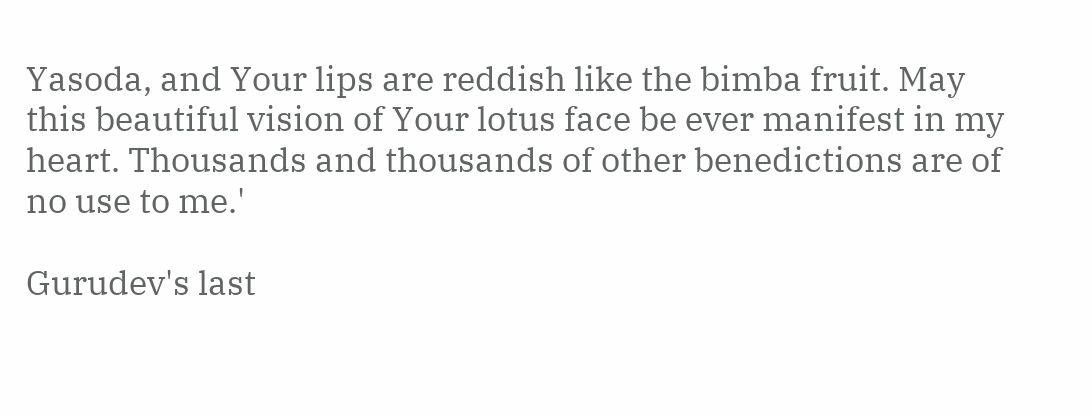Yasoda, and Your lips are reddish like the bimba fruit. May this beautiful vision of Your lotus face be ever manifest in my heart. Thousands and thousands of other benedictions are of no use to me.'

Gurudev's last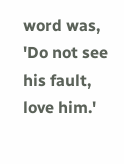word was, 'Do not see his fault, love him.'